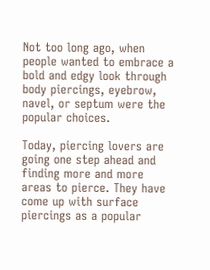Not too long ago, when people wanted to embrace a bold and edgy look through body piercings, eyebrow, navel, or septum were the popular choices.

Today, piercing lovers are going one step ahead and finding more and more areas to pierce. They have come up with surface piercings as a popular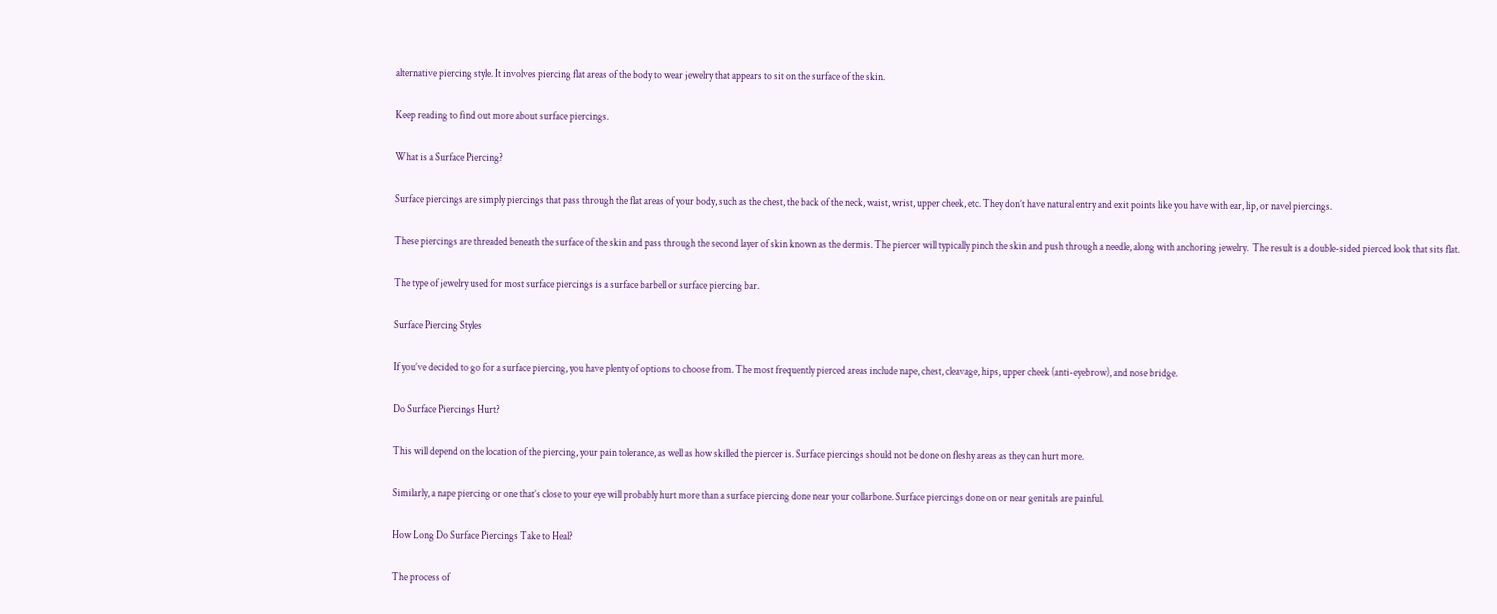alternative piercing style. It involves piercing flat areas of the body to wear jewelry that appears to sit on the surface of the skin.

Keep reading to find out more about surface piercings.

What is a Surface Piercing?

Surface piercings are simply piercings that pass through the flat areas of your body, such as the chest, the back of the neck, waist, wrist, upper cheek, etc. They don’t have natural entry and exit points like you have with ear, lip, or navel piercings.

These piercings are threaded beneath the surface of the skin and pass through the second layer of skin known as the dermis. The piercer will typically pinch the skin and push through a needle, along with anchoring jewelry.  The result is a double-sided pierced look that sits flat.

The type of jewelry used for most surface piercings is a surface barbell or surface piercing bar.

Surface Piercing Styles

If you’ve decided to go for a surface piercing, you have plenty of options to choose from. The most frequently pierced areas include nape, chest, cleavage, hips, upper cheek (anti-eyebrow), and nose bridge.

Do Surface Piercings Hurt?

This will depend on the location of the piercing, your pain tolerance, as well as how skilled the piercer is. Surface piercings should not be done on fleshy areas as they can hurt more.

Similarly, a nape piercing or one that’s close to your eye will probably hurt more than a surface piercing done near your collarbone. Surface piercings done on or near genitals are painful.

How Long Do Surface Piercings Take to Heal?

The process of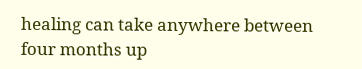healing can take anywhere between four months up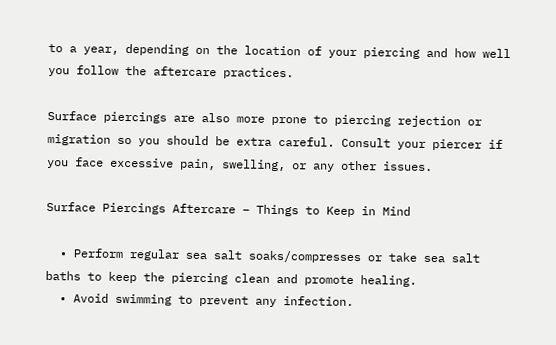to a year, depending on the location of your piercing and how well you follow the aftercare practices.

Surface piercings are also more prone to piercing rejection or migration so you should be extra careful. Consult your piercer if you face excessive pain, swelling, or any other issues.

Surface Piercings Aftercare – Things to Keep in Mind

  • Perform regular sea salt soaks/compresses or take sea salt baths to keep the piercing clean and promote healing.
  • Avoid swimming to prevent any infection.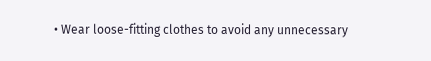• Wear loose-fitting clothes to avoid any unnecessary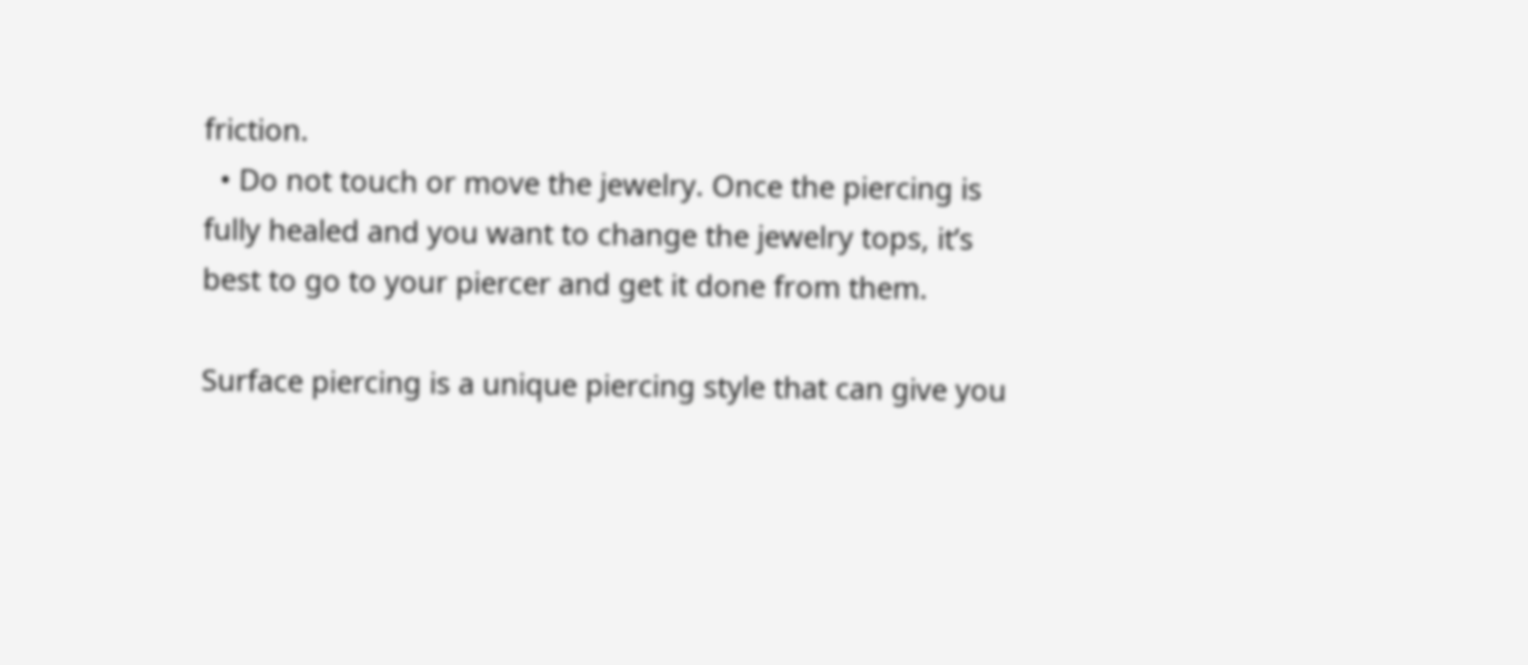friction.
  • Do not touch or move the jewelry. Once the piercing is fully healed and you want to change the jewelry tops, it’s best to go to your piercer and get it done from them.

Surface piercing is a unique piercing style that can give you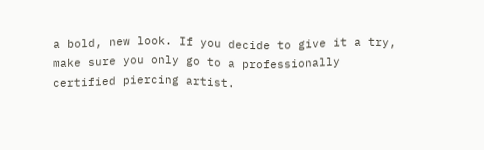a bold, new look. If you decide to give it a try, make sure you only go to a professionally certified piercing artist.